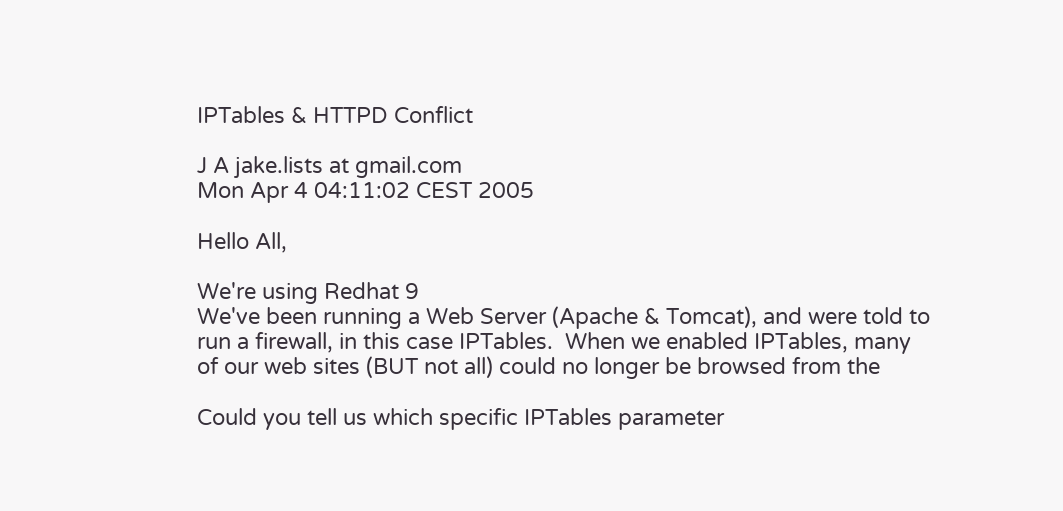IPTables & HTTPD Conflict

J A jake.lists at gmail.com
Mon Apr 4 04:11:02 CEST 2005

Hello All,

We're using Redhat 9
We've been running a Web Server (Apache & Tomcat), and were told to
run a firewall, in this case IPTables.  When we enabled IPTables, many
of our web sites (BUT not all) could no longer be browsed from the

Could you tell us which specific IPTables parameter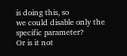is doing this, so
we could disable only the specific parameter?
Or is it not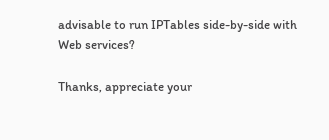advisable to run IPTables side-by-side with Web services?

Thanks, appreciate your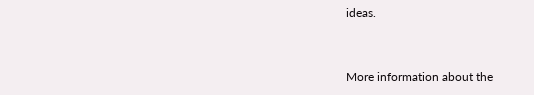ideas.


More information about the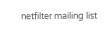netfilter mailing list